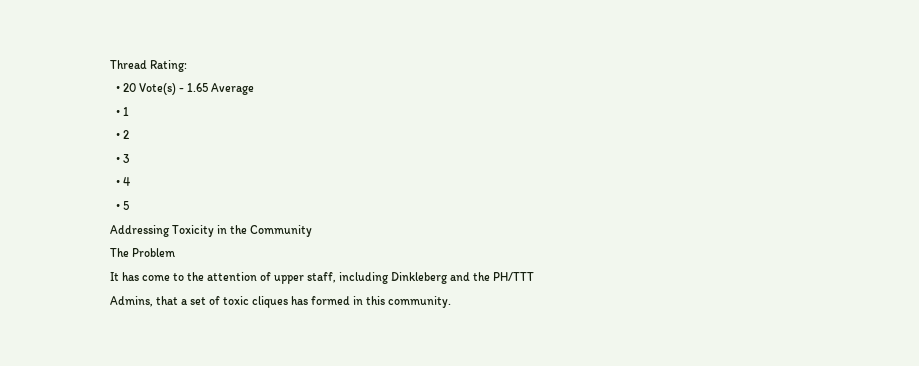Thread Rating:
  • 20 Vote(s) - 1.65 Average
  • 1
  • 2
  • 3
  • 4
  • 5
Addressing Toxicity in the Community
The Problem
It has come to the attention of upper staff, including Dinkleberg and the PH/TTT Admins, that a set of toxic cliques has formed in this community.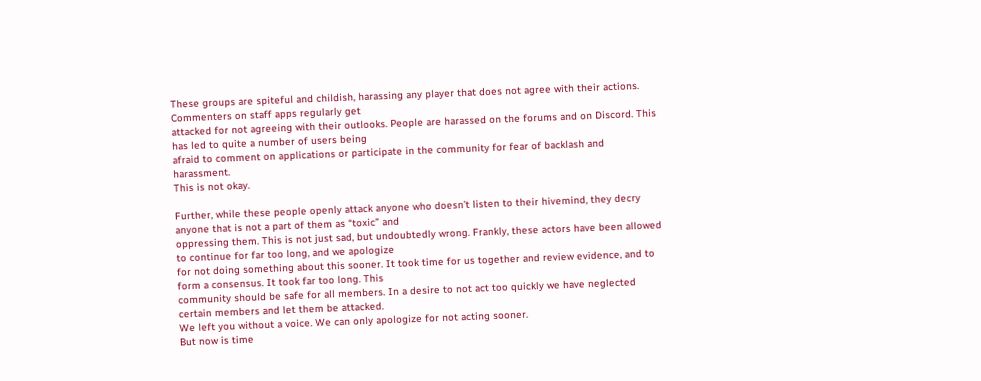These groups are spiteful and childish, harassing any player that does not agree with their actions. Commenters on staff apps regularly get
attacked for not agreeing with their outlooks. People are harassed on the forums and on Discord. This has led to quite a number of users being
afraid to comment on applications or participate in the community for fear of backlash and harassment.
This is not okay.

Further, while these people openly attack anyone who doesn’t listen to their hivemind, they decry anyone that is not a part of them as “toxic” and
oppressing them. This is not just sad, but undoubtedly wrong. Frankly, these actors have been allowed to continue for far too long, and we apologize
for not doing something about this sooner. It took time for us together and review evidence, and to form a consensus. It took far too long. This
community should be safe for all members. In a desire to not act too quickly we have neglected certain members and let them be attacked.
We left you without a voice. We can only apologize for not acting sooner.
But now is time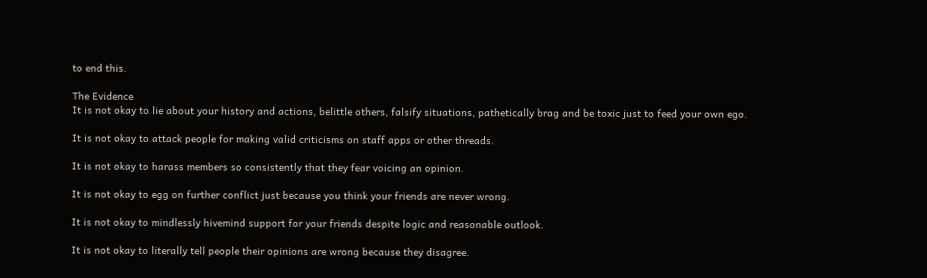to end this.

The Evidence
It is not okay to lie about your history and actions, belittle others, falsify situations, pathetically brag and be toxic just to feed your own ego.

It is not okay to attack people for making valid criticisms on staff apps or other threads.

It is not okay to harass members so consistently that they fear voicing an opinion.

It is not okay to egg on further conflict just because you think your friends are never wrong.

It is not okay to mindlessly hivemind support for your friends despite logic and reasonable outlook.

It is not okay to literally tell people their opinions are wrong because they disagree.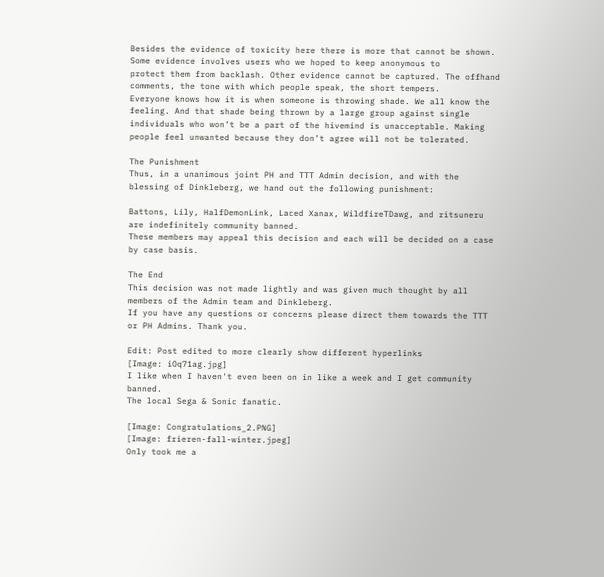Besides the evidence of toxicity here there is more that cannot be shown. Some evidence involves users who we hoped to keep anonymous to
protect them from backlash. Other evidence cannot be captured. The offhand comments, the tone with which people speak, the short tempers.
Everyone knows how it is when someone is throwing shade. We all know the feeling. And that shade being thrown by a large group against single
individuals who won’t be a part of the hivemind is unacceptable. Making people feel unwanted because they don’t agree will not be tolerated.

The Punishment
Thus, in a unanimous joint PH and TTT Admin decision, and with the blessing of Dinkleberg, we hand out the following punishment:

Battons, Lily, HalfDemonLink, Laced Xanax, WildfireTDawg, and ritsuneru are indefinitely community banned.
These members may appeal this decision and each will be decided on a case by case basis.

The End
This decision was not made lightly and was given much thought by all members of the Admin team and Dinkleberg.
If you have any questions or concerns please direct them towards the TTT or PH Admins. Thank you.

Edit: Post edited to more clearly show different hyperlinks
[Image: iOq71ag.jpg]
I like when I haven't even been on in like a week and I get community banned.
The local Sega & Sonic fanatic.

[Image: Congratulations_2.PNG]
[Image: frieren-fall-winter.jpeg]
Only took me a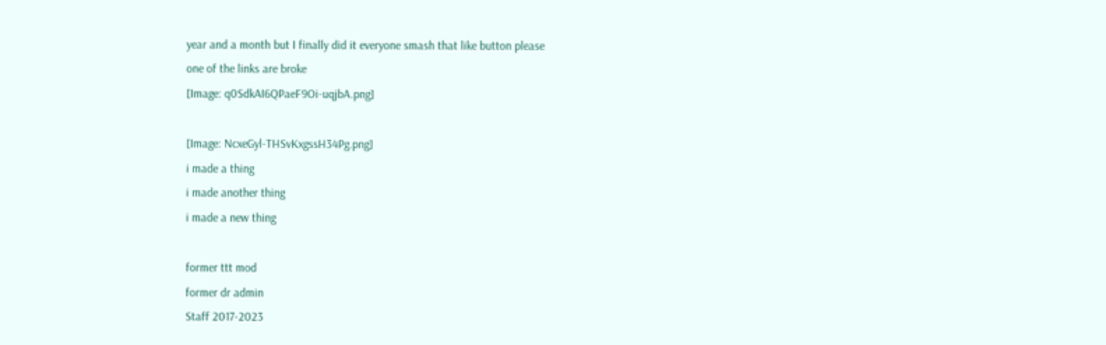year and a month but I finally did it everyone smash that like button please
one of the links are broke
[Image: q0SdkAI6QPaeF9Oi-uqjbA.png]

[Image: NcxeGyl-THSvKxgssH34Pg.png]
i made a thing
i made another thing
i made a new thing

former ttt mod
former dr admin
Staff 2017-2023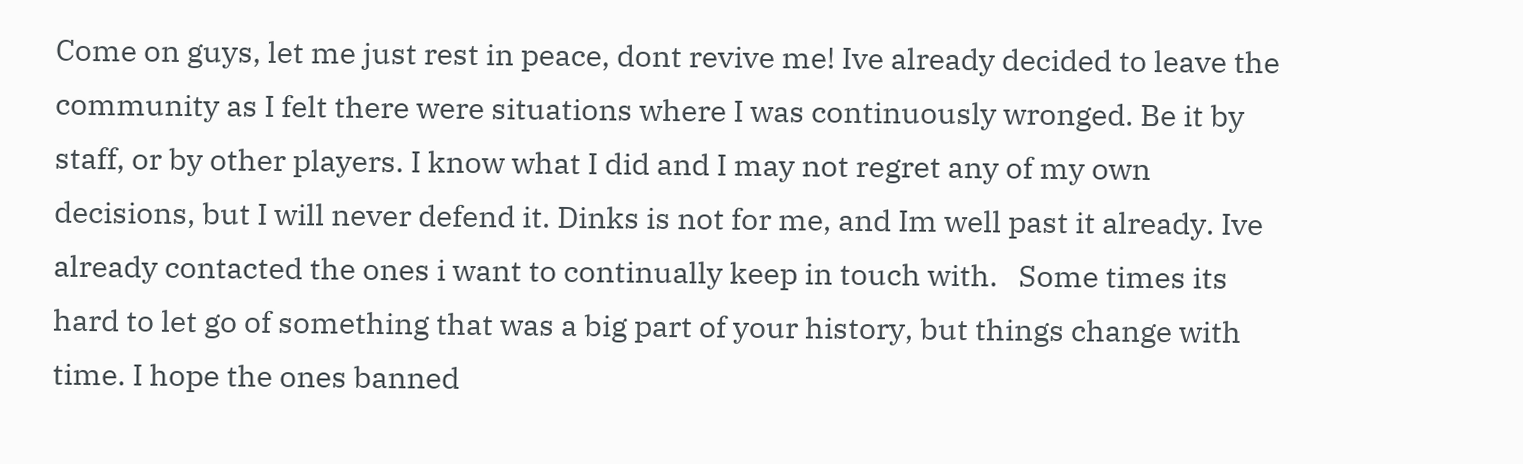Come on guys, let me just rest in peace, dont revive me! Ive already decided to leave the community as I felt there were situations where I was continuously wronged. Be it by staff, or by other players. I know what I did and I may not regret any of my own decisions, but I will never defend it. Dinks is not for me, and Im well past it already. Ive already contacted the ones i want to continually keep in touch with.   Some times its hard to let go of something that was a big part of your history, but things change with time. I hope the ones banned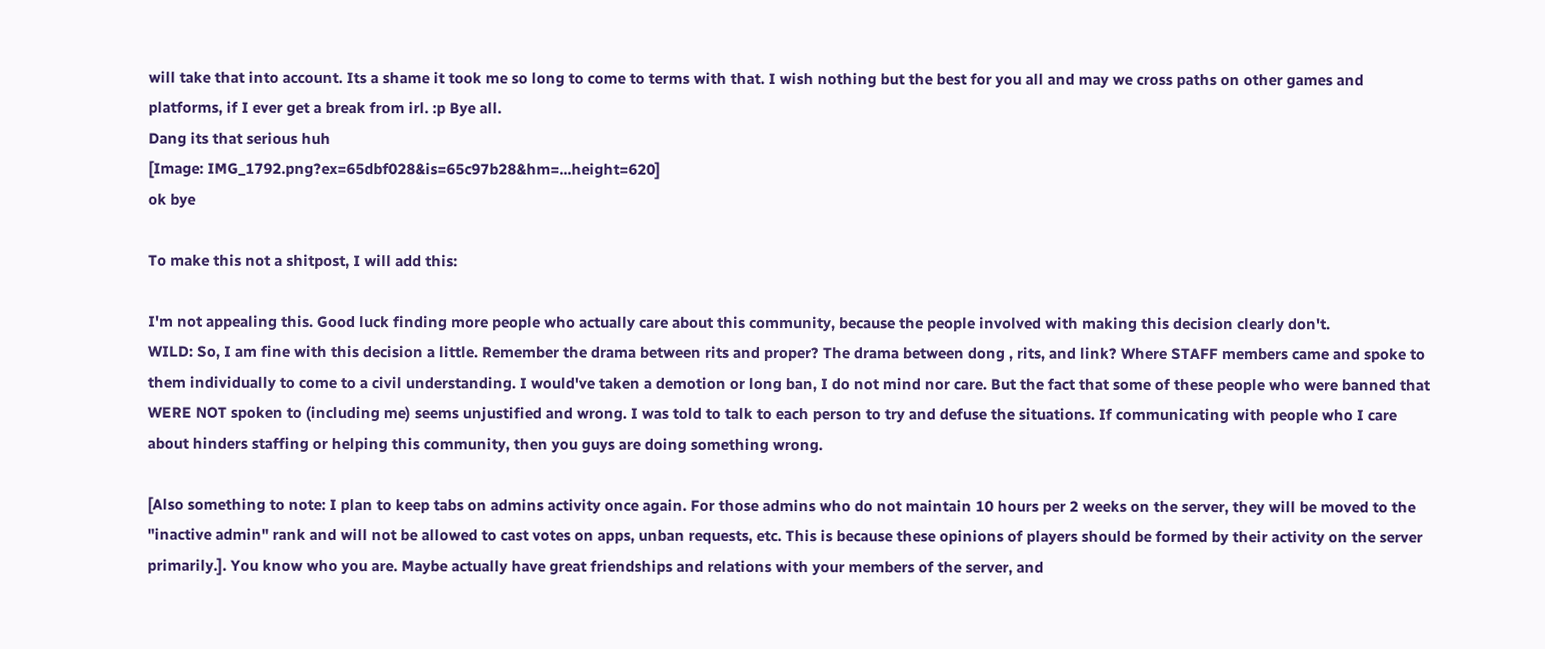will take that into account. Its a shame it took me so long to come to terms with that. I wish nothing but the best for you all and may we cross paths on other games and platforms, if I ever get a break from irl. :p Bye all.
Dang its that serious huh
[Image: IMG_1792.png?ex=65dbf028&is=65c97b28&hm=...height=620]
ok bye

To make this not a shitpost, I will add this:

I'm not appealing this. Good luck finding more people who actually care about this community, because the people involved with making this decision clearly don't.
WILD: So, I am fine with this decision a little. Remember the drama between rits and proper? The drama between dong , rits, and link? Where STAFF members came and spoke to them individually to come to a civil understanding. I would've taken a demotion or long ban, I do not mind nor care. But the fact that some of these people who were banned that WERE NOT spoken to (including me) seems unjustified and wrong. I was told to talk to each person to try and defuse the situations. If communicating with people who I care about hinders staffing or helping this community, then you guys are doing something wrong.

[Also something to note: I plan to keep tabs on admins activity once again. For those admins who do not maintain 10 hours per 2 weeks on the server, they will be moved to the "inactive admin" rank and will not be allowed to cast votes on apps, unban requests, etc. This is because these opinions of players should be formed by their activity on the server primarily.]. You know who you are. Maybe actually have great friendships and relations with your members of the server, and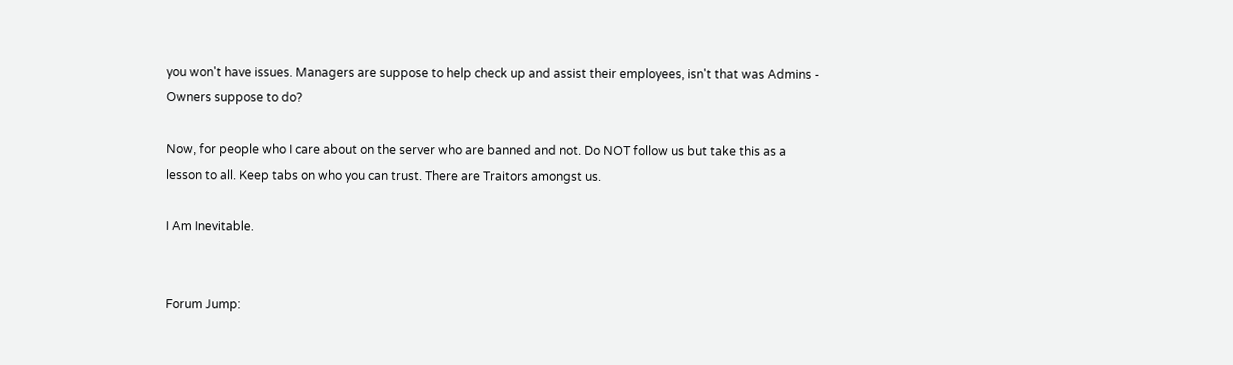you won't have issues. Managers are suppose to help check up and assist their employees, isn't that was Admins - Owners suppose to do?

Now, for people who I care about on the server who are banned and not. Do NOT follow us but take this as a lesson to all. Keep tabs on who you can trust. There are Traitors amongst us.

I Am Inevitable.


Forum Jump: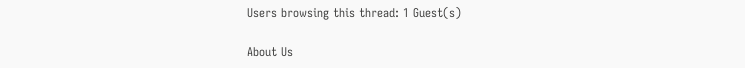Users browsing this thread: 1 Guest(s)

About Us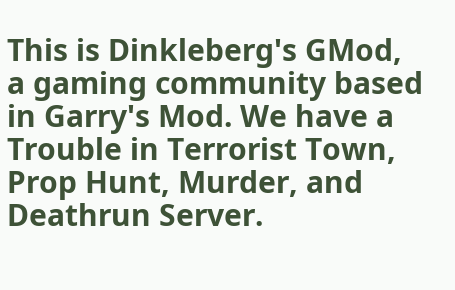This is Dinkleberg's GMod, a gaming community based in Garry's Mod. We have a Trouble in Terrorist Town, Prop Hunt, Murder, and Deathrun Server.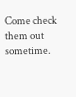Come check them out sometime.